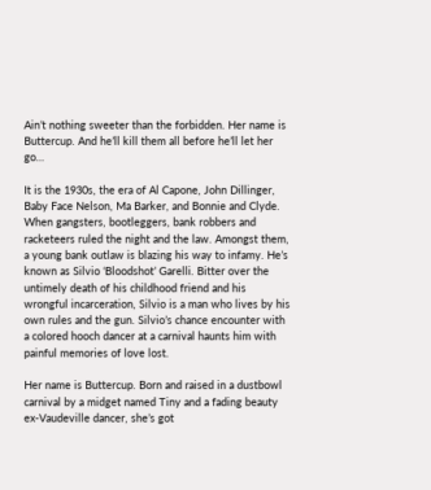Ain’t nothing sweeter than the forbidden. Her name is Buttercup. And he’ll kill them all before he’ll let her go…

It is the 1930s, the era of Al Capone, John Dillinger, Baby Face Nelson, Ma Barker, and Bonnie and Clyde. When gangsters, bootleggers, bank robbers and racketeers ruled the night and the law. Amongst them, a young bank outlaw is blazing his way to infamy. He’s known as Silvio ‘Bloodshot’ Garelli. Bitter over the untimely death of his childhood friend and his wrongful incarceration, Silvio is a man who lives by his own rules and the gun. Silvio’s chance encounter with a colored hooch dancer at a carnival haunts him with painful memories of love lost.

Her name is Buttercup. Born and raised in a dustbowl carnival by a midget named Tiny and a fading beauty ex-Vaudeville dancer, she’s got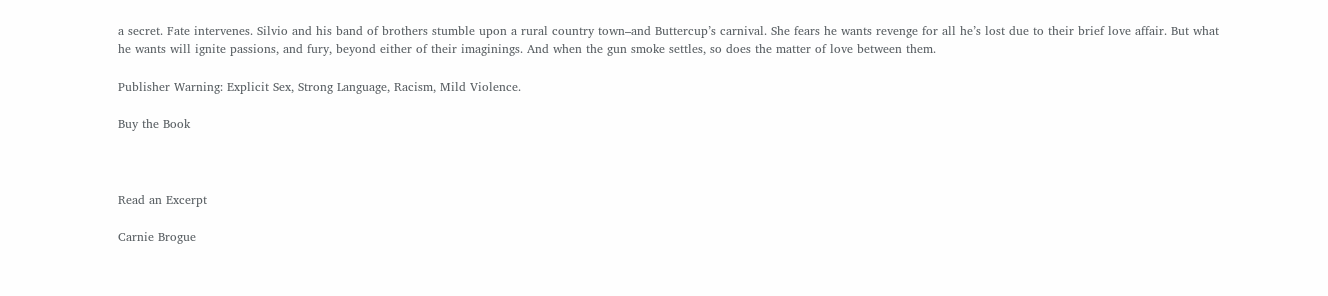a secret. Fate intervenes. Silvio and his band of brothers stumble upon a rural country town–and Buttercup’s carnival. She fears he wants revenge for all he’s lost due to their brief love affair. But what he wants will ignite passions, and fury, beyond either of their imaginings. And when the gun smoke settles, so does the matter of love between them.

Publisher Warning: Explicit Sex, Strong Language, Racism, Mild Violence.

Buy the Book



Read an Excerpt

Carnie Brogue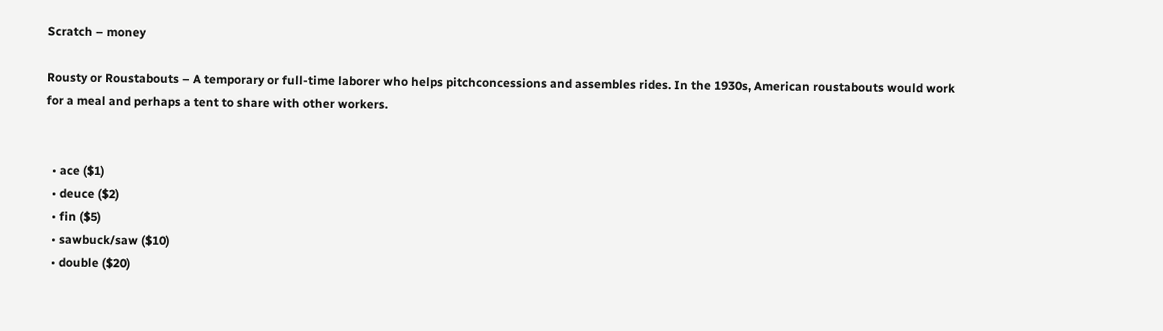Scratch – money

Rousty or Roustabouts – A temporary or full-time laborer who helps pitchconcessions and assembles rides. In the 1930s, American roustabouts would work for a meal and perhaps a tent to share with other workers.


  • ace ($1)
  • deuce ($2)
  • fin ($5)
  • sawbuck/saw ($10)
  • double ($20)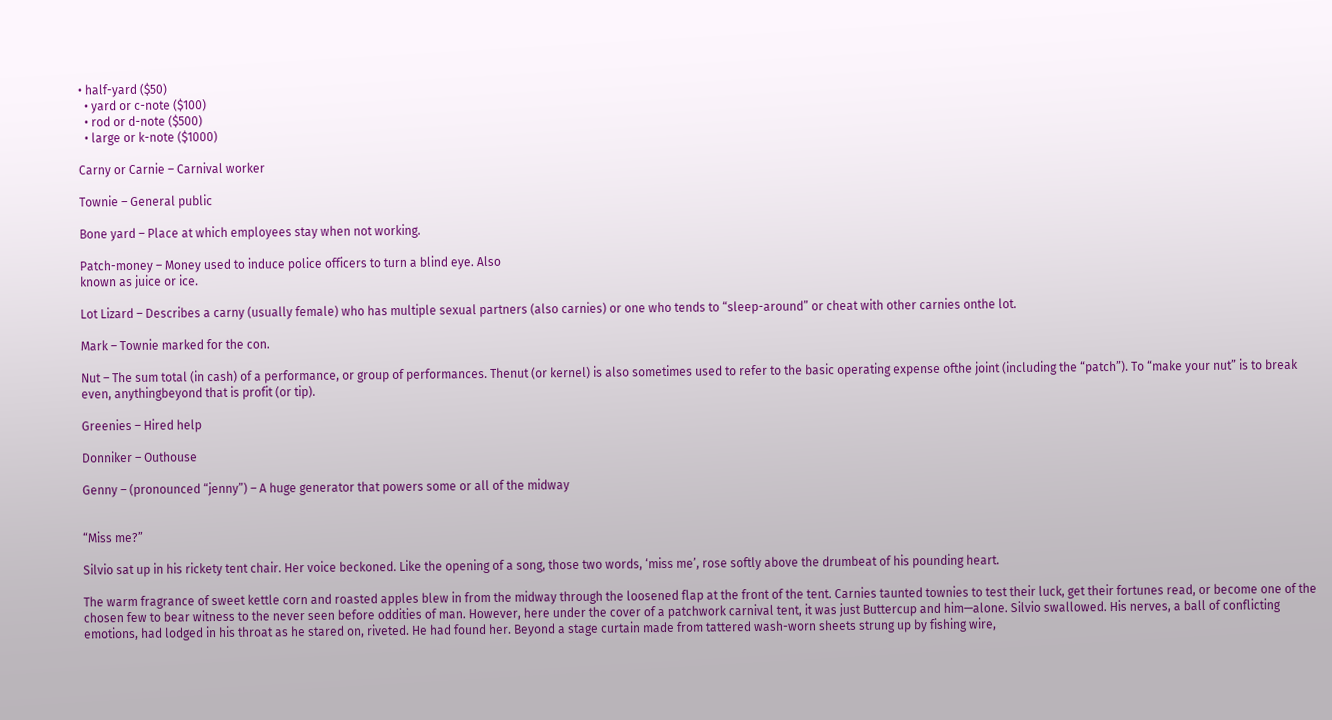• half-yard ($50)
  • yard or c-note ($100)
  • rod or d-note ($500)
  • large or k-note ($1000)

Carny or Carnie – Carnival worker

Townie – General public

Bone yard – Place at which employees stay when not working.

Patch-money – Money used to induce police officers to turn a blind eye. Also
known as juice or ice.

Lot Lizard – Describes a carny (usually female) who has multiple sexual partners (also carnies) or one who tends to “sleep-around” or cheat with other carnies onthe lot.

Mark – Townie marked for the con.

Nut – The sum total (in cash) of a performance, or group of performances. Thenut (or kernel) is also sometimes used to refer to the basic operating expense ofthe joint (including the “patch”). To “make your nut” is to break even, anythingbeyond that is profit (or tip).

Greenies – Hired help

Donniker – Outhouse

Genny – (pronounced “jenny”) – A huge generator that powers some or all of the midway


“Miss me?”

Silvio sat up in his rickety tent chair. Her voice beckoned. Like the opening of a song, those two words, ‘miss me’, rose softly above the drumbeat of his pounding heart.

The warm fragrance of sweet kettle corn and roasted apples blew in from the midway through the loosened flap at the front of the tent. Carnies taunted townies to test their luck, get their fortunes read, or become one of the chosen few to bear witness to the never seen before oddities of man. However, here under the cover of a patchwork carnival tent, it was just Buttercup and him—alone. Silvio swallowed. His nerves, a ball of conflicting emotions, had lodged in his throat as he stared on, riveted. He had found her. Beyond a stage curtain made from tattered wash-worn sheets strung up by fishing wire,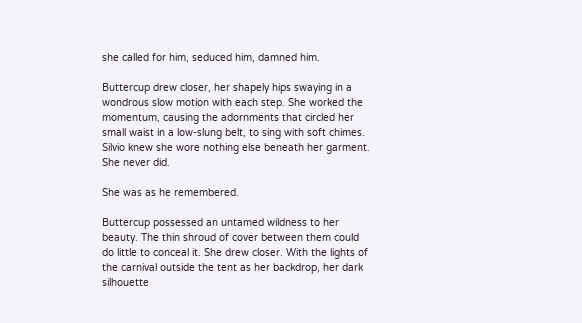she called for him, seduced him, damned him.

Buttercup drew closer, her shapely hips swaying in a wondrous slow motion with each step. She worked the momentum, causing the adornments that circled her small waist in a low-slung belt, to sing with soft chimes. Silvio knew she wore nothing else beneath her garment. She never did.

She was as he remembered.

Buttercup possessed an untamed wildness to her beauty. The thin shroud of cover between them could do little to conceal it. She drew closer. With the lights of the carnival outside the tent as her backdrop, her dark silhouette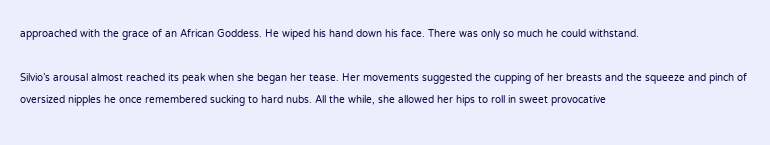approached with the grace of an African Goddess. He wiped his hand down his face. There was only so much he could withstand.

Silvio’s arousal almost reached its peak when she began her tease. Her movements suggested the cupping of her breasts and the squeeze and pinch of oversized nipples he once remembered sucking to hard nubs. All the while, she allowed her hips to roll in sweet provocative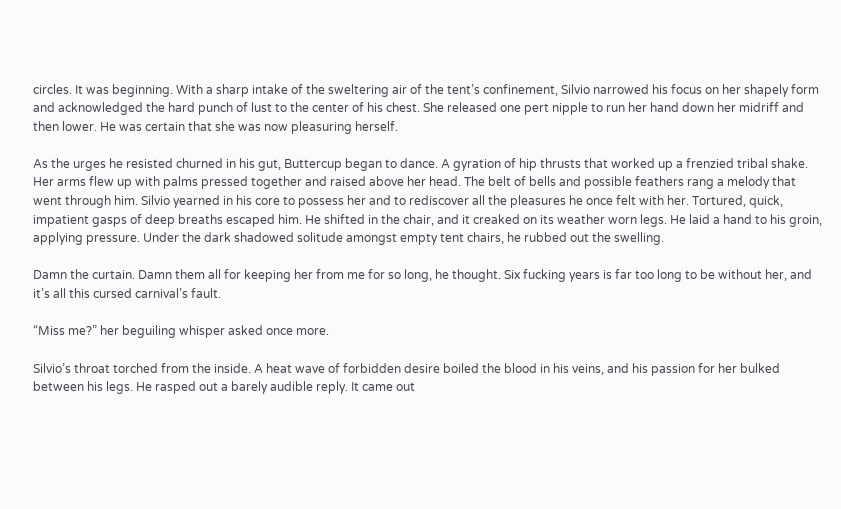circles. It was beginning. With a sharp intake of the sweltering air of the tent’s confinement, Silvio narrowed his focus on her shapely form and acknowledged the hard punch of lust to the center of his chest. She released one pert nipple to run her hand down her midriff and then lower. He was certain that she was now pleasuring herself.

As the urges he resisted churned in his gut, Buttercup began to dance. A gyration of hip thrusts that worked up a frenzied tribal shake. Her arms flew up with palms pressed together and raised above her head. The belt of bells and possible feathers rang a melody that went through him. Silvio yearned in his core to possess her and to rediscover all the pleasures he once felt with her. Tortured, quick, impatient gasps of deep breaths escaped him. He shifted in the chair, and it creaked on its weather worn legs. He laid a hand to his groin, applying pressure. Under the dark shadowed solitude amongst empty tent chairs, he rubbed out the swelling.

Damn the curtain. Damn them all for keeping her from me for so long, he thought. Six fucking years is far too long to be without her, and it’s all this cursed carnival’s fault.

“Miss me?” her beguiling whisper asked once more.

Silvio’s throat torched from the inside. A heat wave of forbidden desire boiled the blood in his veins, and his passion for her bulked between his legs. He rasped out a barely audible reply. It came out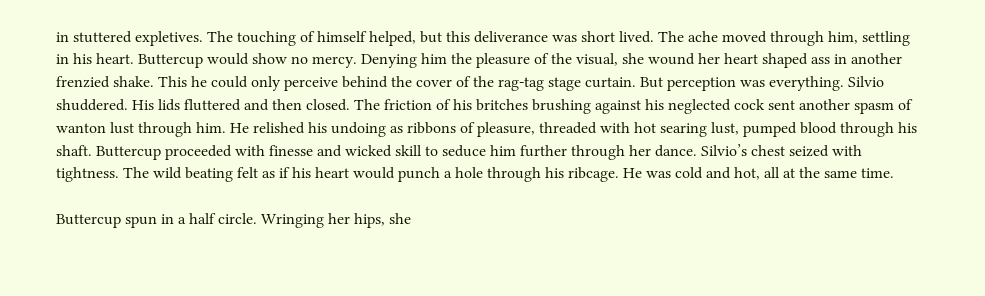in stuttered expletives. The touching of himself helped, but this deliverance was short lived. The ache moved through him, settling in his heart. Buttercup would show no mercy. Denying him the pleasure of the visual, she wound her heart shaped ass in another frenzied shake. This he could only perceive behind the cover of the rag-tag stage curtain. But perception was everything. Silvio shuddered. His lids fluttered and then closed. The friction of his britches brushing against his neglected cock sent another spasm of wanton lust through him. He relished his undoing as ribbons of pleasure, threaded with hot searing lust, pumped blood through his shaft. Buttercup proceeded with finesse and wicked skill to seduce him further through her dance. Silvio’s chest seized with tightness. The wild beating felt as if his heart would punch a hole through his ribcage. He was cold and hot, all at the same time.

Buttercup spun in a half circle. Wringing her hips, she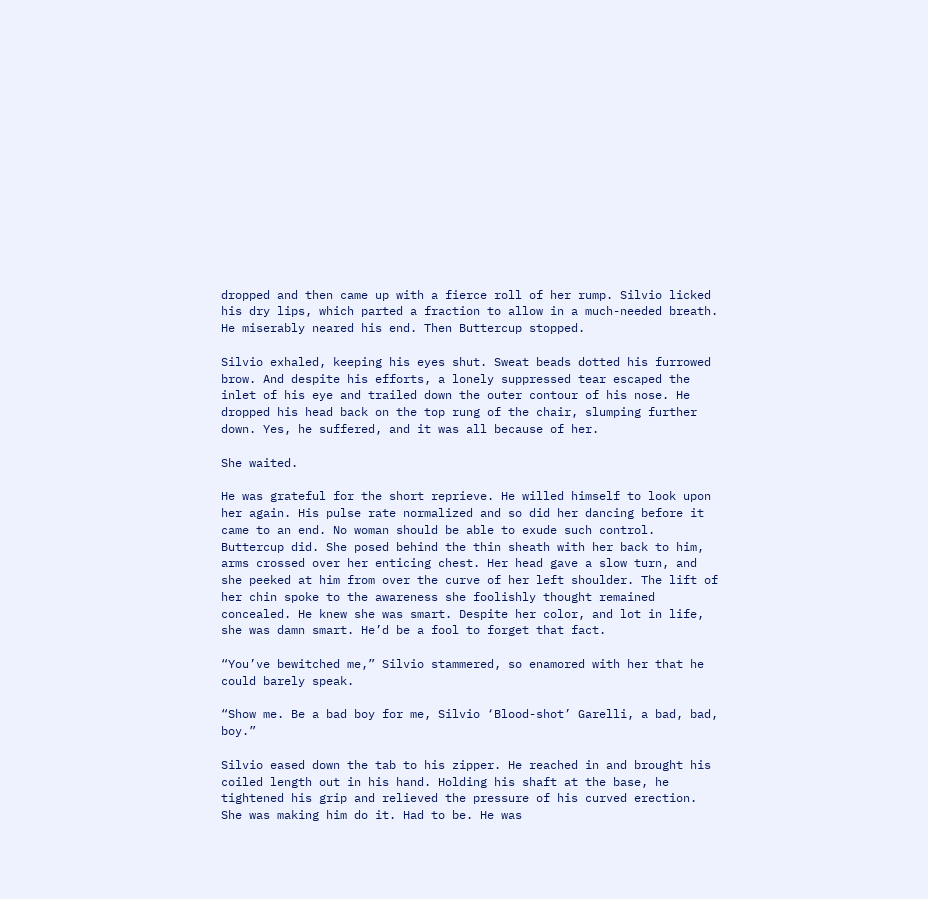dropped and then came up with a fierce roll of her rump. Silvio licked his dry lips, which parted a fraction to allow in a much-needed breath. He miserably neared his end. Then Buttercup stopped.

Silvio exhaled, keeping his eyes shut. Sweat beads dotted his furrowed brow. And despite his efforts, a lonely suppressed tear escaped the inlet of his eye and trailed down the outer contour of his nose. He dropped his head back on the top rung of the chair, slumping further down. Yes, he suffered, and it was all because of her.

She waited.

He was grateful for the short reprieve. He willed himself to look upon her again. His pulse rate normalized and so did her dancing before it came to an end. No woman should be able to exude such control. Buttercup did. She posed behind the thin sheath with her back to him, arms crossed over her enticing chest. Her head gave a slow turn, and she peeked at him from over the curve of her left shoulder. The lift of her chin spoke to the awareness she foolishly thought remained concealed. He knew she was smart. Despite her color, and lot in life, she was damn smart. He’d be a fool to forget that fact.

“You’ve bewitched me,” Silvio stammered, so enamored with her that he could barely speak.

“Show me. Be a bad boy for me, Silvio ‘Blood-shot’ Garelli, a bad, bad, boy.”

Silvio eased down the tab to his zipper. He reached in and brought his coiled length out in his hand. Holding his shaft at the base, he tightened his grip and relieved the pressure of his curved erection. She was making him do it. Had to be. He was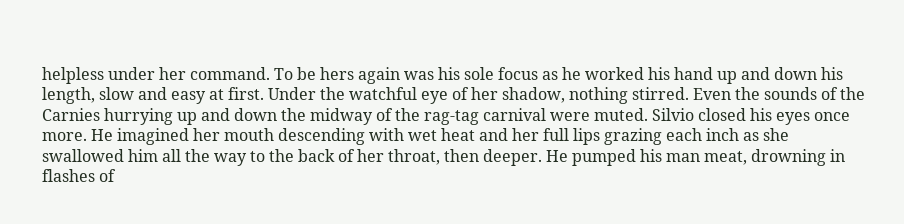helpless under her command. To be hers again was his sole focus as he worked his hand up and down his length, slow and easy at first. Under the watchful eye of her shadow, nothing stirred. Even the sounds of the Carnies hurrying up and down the midway of the rag-tag carnival were muted. Silvio closed his eyes once more. He imagined her mouth descending with wet heat and her full lips grazing each inch as she swallowed him all the way to the back of her throat, then deeper. He pumped his man meat, drowning in flashes of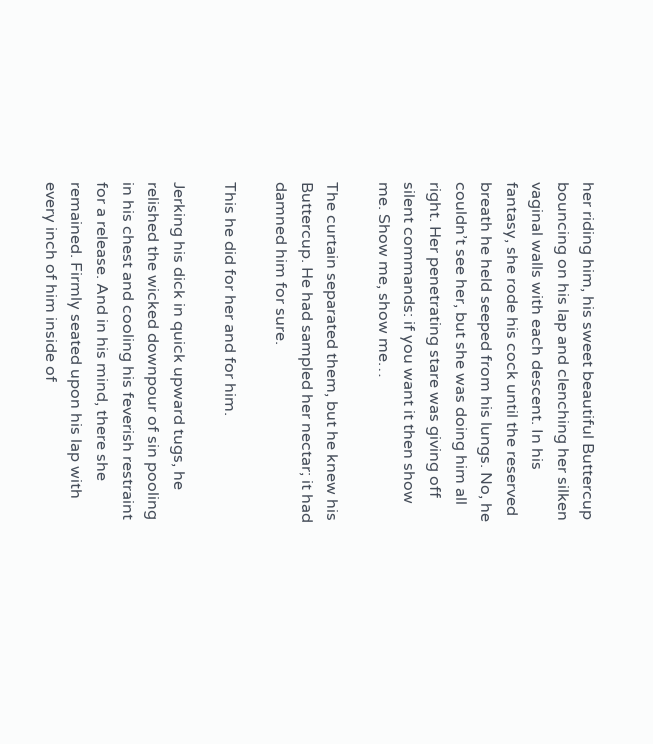her riding him, his sweet beautiful Buttercup bouncing on his lap and clenching her silken vaginal walls with each descent. In his fantasy, she rode his cock until the reserved breath he held seeped from his lungs. No, he couldn’t see her, but she was doing him all right. Her penetrating stare was giving off silent commands: if you want it then show me. Show me, show me…

The curtain separated them, but he knew his Buttercup. He had sampled her nectar; it had damned him for sure.

This he did for her and for him.

Jerking his dick in quick upward tugs, he relished the wicked downpour of sin pooling in his chest and cooling his feverish restraint for a release. And in his mind, there she remained. Firmly seated upon his lap with every inch of him inside of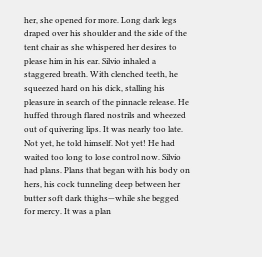her, she opened for more. Long dark legs draped over his shoulder and the side of the tent chair as she whispered her desires to please him in his ear. Silvio inhaled a staggered breath. With clenched teeth, he squeezed hard on his dick, stalling his pleasure in search of the pinnacle release. He huffed through flared nostrils and wheezed out of quivering lips. It was nearly too late. Not yet, he told himself. Not yet! He had waited too long to lose control now. Silvio had plans. Plans that began with his body on hers, his cock tunneling deep between her butter soft dark thighs—while she begged for mercy. It was a plan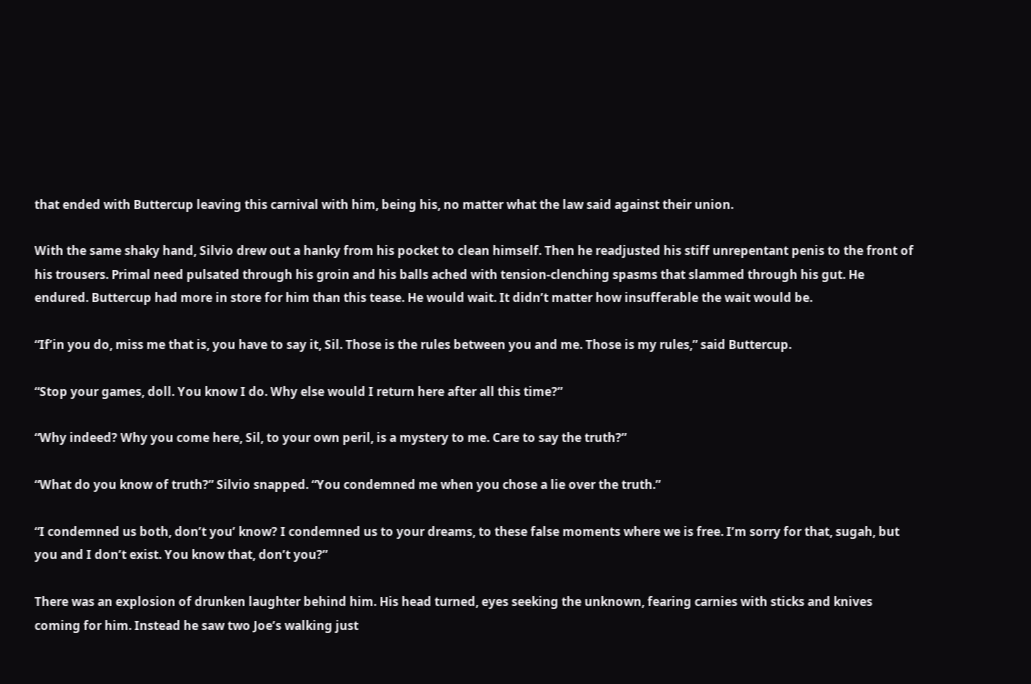that ended with Buttercup leaving this carnival with him, being his, no matter what the law said against their union.

With the same shaky hand, Silvio drew out a hanky from his pocket to clean himself. Then he readjusted his stiff unrepentant penis to the front of his trousers. Primal need pulsated through his groin and his balls ached with tension-clenching spasms that slammed through his gut. He endured. Buttercup had more in store for him than this tease. He would wait. It didn’t matter how insufferable the wait would be.

“If’in you do, miss me that is, you have to say it, Sil. Those is the rules between you and me. Those is my rules,” said Buttercup.

“Stop your games, doll. You know I do. Why else would I return here after all this time?”

“Why indeed? Why you come here, Sil, to your own peril, is a mystery to me. Care to say the truth?”

“What do you know of truth?” Silvio snapped. “You condemned me when you chose a lie over the truth.”

“I condemned us both, don’t you’ know? I condemned us to your dreams, to these false moments where we is free. I’m sorry for that, sugah, but you and I don’t exist. You know that, don’t you?”

There was an explosion of drunken laughter behind him. His head turned, eyes seeking the unknown, fearing carnies with sticks and knives coming for him. Instead he saw two Joe’s walking just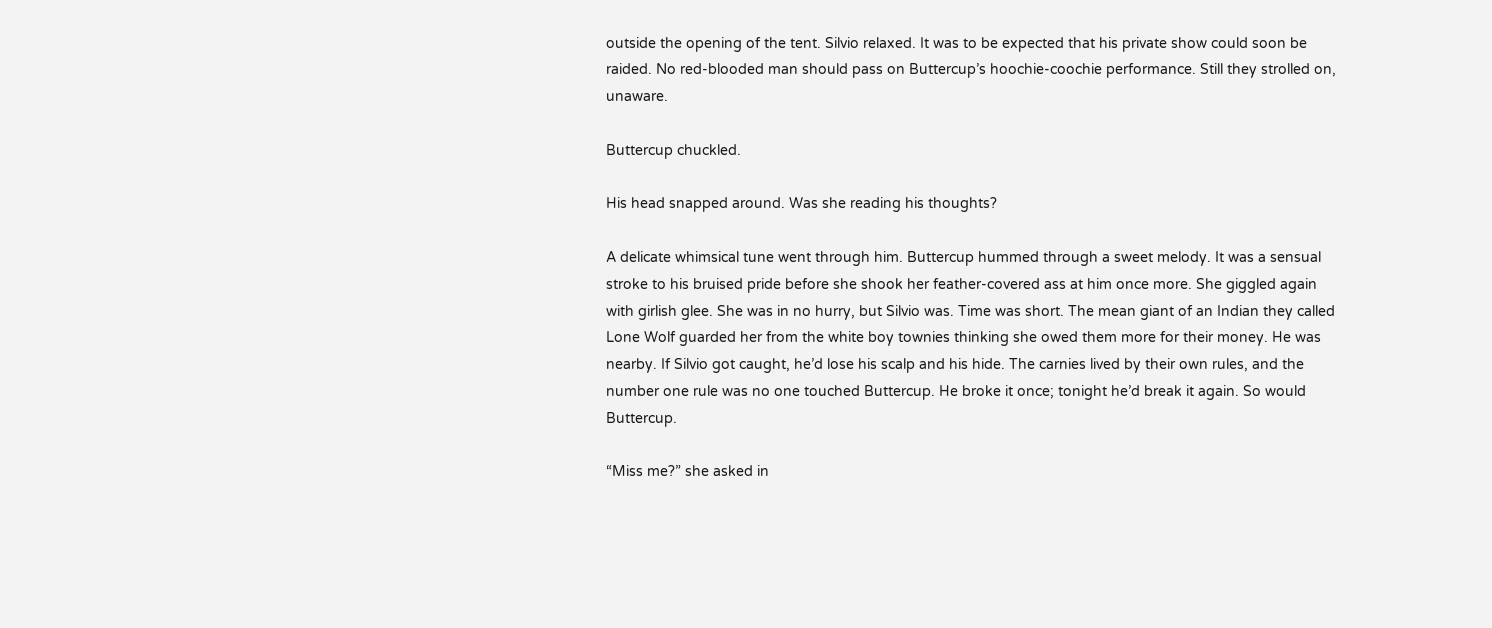outside the opening of the tent. Silvio relaxed. It was to be expected that his private show could soon be raided. No red-blooded man should pass on Buttercup’s hoochie-coochie performance. Still they strolled on, unaware.

Buttercup chuckled.

His head snapped around. Was she reading his thoughts?

A delicate whimsical tune went through him. Buttercup hummed through a sweet melody. It was a sensual stroke to his bruised pride before she shook her feather-covered ass at him once more. She giggled again with girlish glee. She was in no hurry, but Silvio was. Time was short. The mean giant of an Indian they called Lone Wolf guarded her from the white boy townies thinking she owed them more for their money. He was nearby. If Silvio got caught, he’d lose his scalp and his hide. The carnies lived by their own rules, and the number one rule was no one touched Buttercup. He broke it once; tonight he’d break it again. So would Buttercup.

“Miss me?” she asked in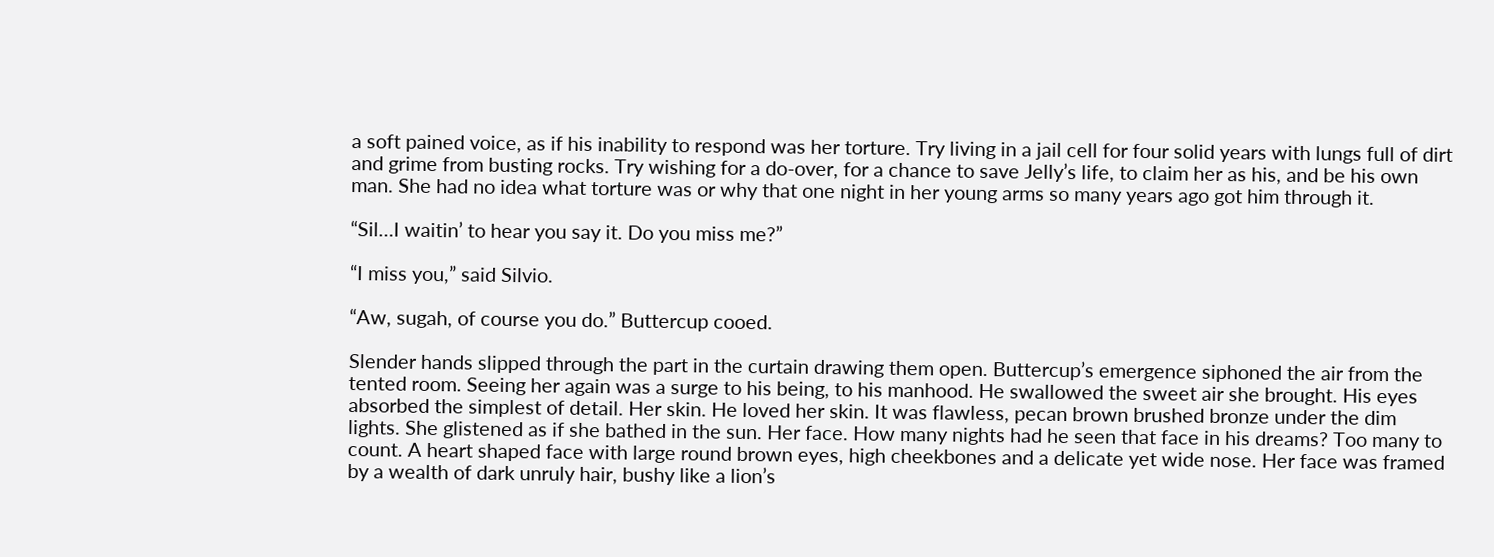a soft pained voice, as if his inability to respond was her torture. Try living in a jail cell for four solid years with lungs full of dirt and grime from busting rocks. Try wishing for a do-over, for a chance to save Jelly’s life, to claim her as his, and be his own man. She had no idea what torture was or why that one night in her young arms so many years ago got him through it.

“Sil…I waitin’ to hear you say it. Do you miss me?”

“I miss you,” said Silvio.

“Aw, sugah, of course you do.” Buttercup cooed.

Slender hands slipped through the part in the curtain drawing them open. Buttercup’s emergence siphoned the air from the tented room. Seeing her again was a surge to his being, to his manhood. He swallowed the sweet air she brought. His eyes absorbed the simplest of detail. Her skin. He loved her skin. It was flawless, pecan brown brushed bronze under the dim lights. She glistened as if she bathed in the sun. Her face. How many nights had he seen that face in his dreams? Too many to count. A heart shaped face with large round brown eyes, high cheekbones and a delicate yet wide nose. Her face was framed by a wealth of dark unruly hair, bushy like a lion’s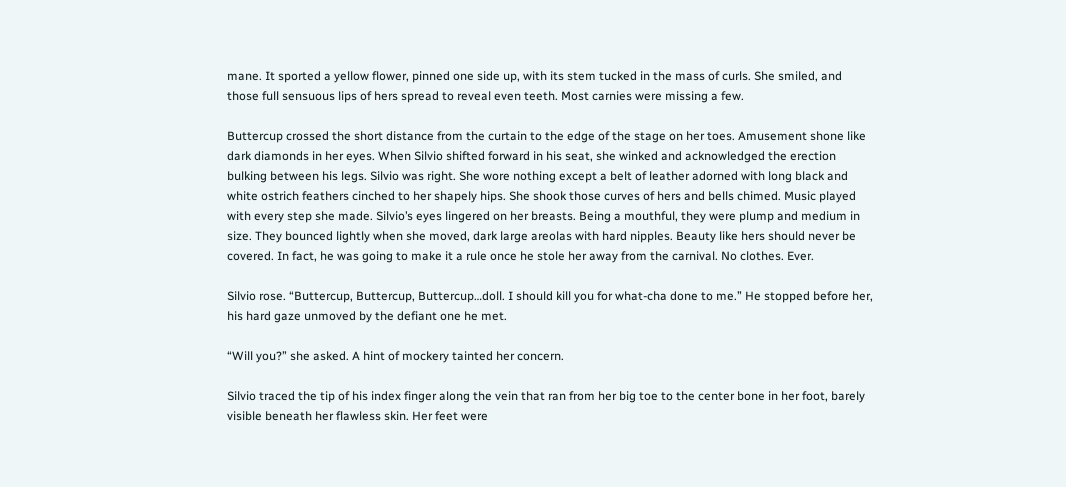mane. It sported a yellow flower, pinned one side up, with its stem tucked in the mass of curls. She smiled, and those full sensuous lips of hers spread to reveal even teeth. Most carnies were missing a few.

Buttercup crossed the short distance from the curtain to the edge of the stage on her toes. Amusement shone like dark diamonds in her eyes. When Silvio shifted forward in his seat, she winked and acknowledged the erection bulking between his legs. Silvio was right. She wore nothing except a belt of leather adorned with long black and white ostrich feathers cinched to her shapely hips. She shook those curves of hers and bells chimed. Music played with every step she made. Silvio’s eyes lingered on her breasts. Being a mouthful, they were plump and medium in size. They bounced lightly when she moved, dark large areolas with hard nipples. Beauty like hers should never be covered. In fact, he was going to make it a rule once he stole her away from the carnival. No clothes. Ever.

Silvio rose. “Buttercup, Buttercup, Buttercup…doll. I should kill you for what-cha done to me.” He stopped before her, his hard gaze unmoved by the defiant one he met.

“Will you?” she asked. A hint of mockery tainted her concern.

Silvio traced the tip of his index finger along the vein that ran from her big toe to the center bone in her foot, barely visible beneath her flawless skin. Her feet were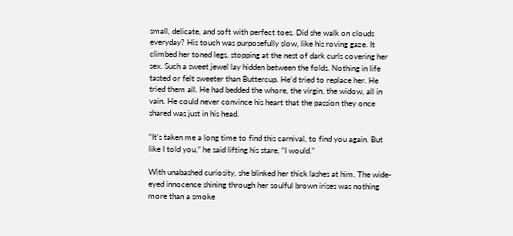small, delicate, and soft with perfect toes. Did she walk on clouds everyday? His touch was purposefully slow, like his roving gaze. It climbed her toned legs, stopping at the nest of dark curls covering her sex. Such a sweet jewel lay hidden between the folds. Nothing in life tasted or felt sweeter than Buttercup. He’d tried to replace her. He tried them all. He had bedded the whore, the virgin, the widow, all in vain. He could never convince his heart that the passion they once shared was just in his head.

“It’s taken me a long time to find this carnival, to find you again. But like I told you,” he said lifting his stare, “I would.”

With unabashed curiosity, she blinked her thick lashes at him. The wide-eyed innocence shining through her soulful brown irises was nothing more than a smoke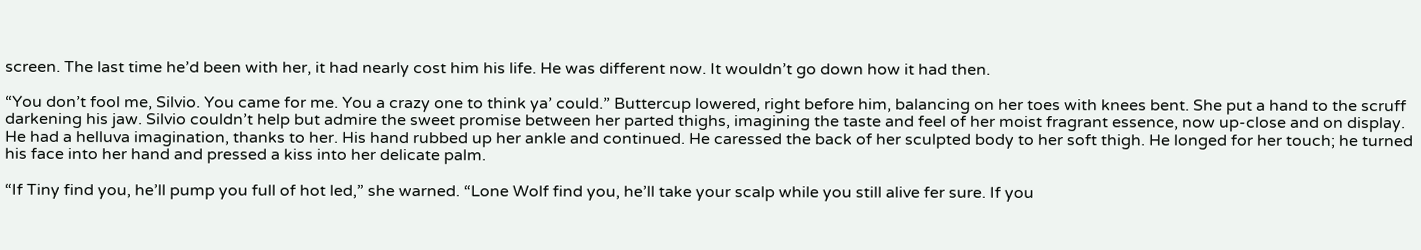screen. The last time he’d been with her, it had nearly cost him his life. He was different now. It wouldn’t go down how it had then.

“You don’t fool me, Silvio. You came for me. You a crazy one to think ya’ could.” Buttercup lowered, right before him, balancing on her toes with knees bent. She put a hand to the scruff darkening his jaw. Silvio couldn’t help but admire the sweet promise between her parted thighs, imagining the taste and feel of her moist fragrant essence, now up-close and on display. He had a helluva imagination, thanks to her. His hand rubbed up her ankle and continued. He caressed the back of her sculpted body to her soft thigh. He longed for her touch; he turned his face into her hand and pressed a kiss into her delicate palm.

“If Tiny find you, he’ll pump you full of hot led,” she warned. “Lone Wolf find you, he’ll take your scalp while you still alive fer sure. If you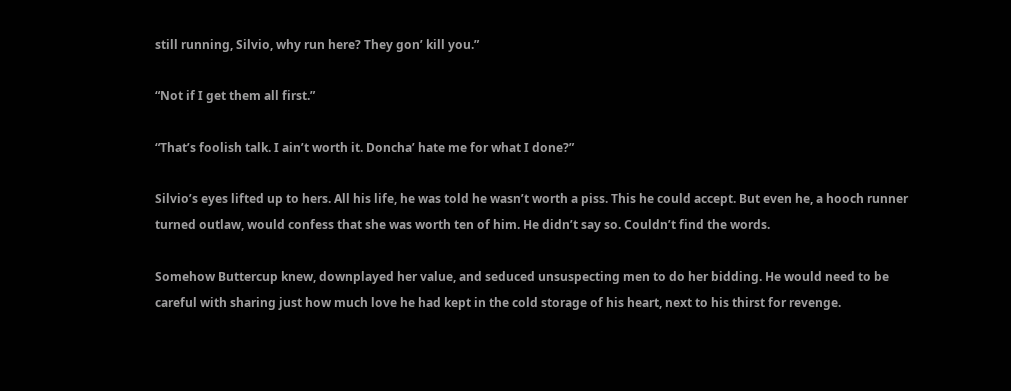still running, Silvio, why run here? They gon’ kill you.”

“Not if I get them all first.”

“That’s foolish talk. I ain’t worth it. Doncha’ hate me for what I done?”

Silvio’s eyes lifted up to hers. All his life, he was told he wasn’t worth a piss. This he could accept. But even he, a hooch runner turned outlaw, would confess that she was worth ten of him. He didn’t say so. Couldn’t find the words.

Somehow Buttercup knew, downplayed her value, and seduced unsuspecting men to do her bidding. He would need to be careful with sharing just how much love he had kept in the cold storage of his heart, next to his thirst for revenge.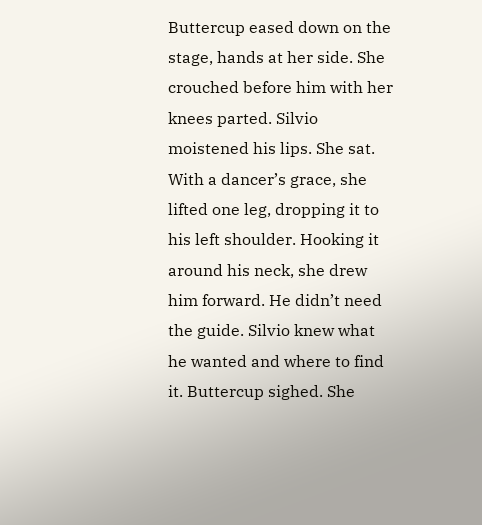Buttercup eased down on the stage, hands at her side. She crouched before him with her knees parted. Silvio moistened his lips. She sat. With a dancer’s grace, she lifted one leg, dropping it to his left shoulder. Hooking it around his neck, she drew him forward. He didn’t need the guide. Silvio knew what he wanted and where to find it. Buttercup sighed. She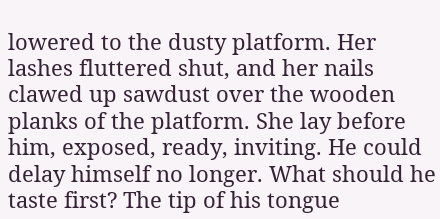lowered to the dusty platform. Her lashes fluttered shut, and her nails clawed up sawdust over the wooden planks of the platform. She lay before him, exposed, ready, inviting. He could delay himself no longer. What should he taste first? The tip of his tongue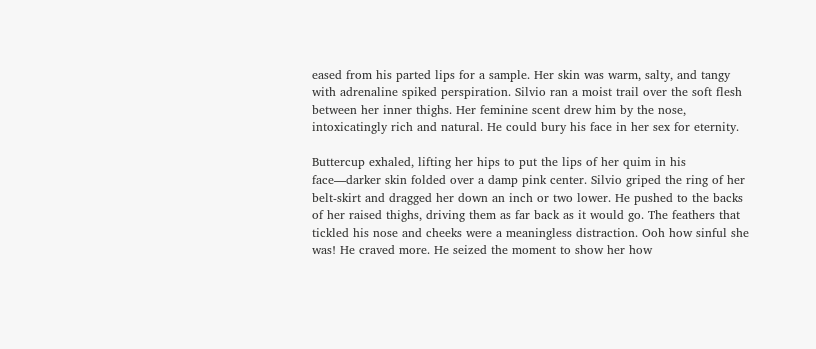eased from his parted lips for a sample. Her skin was warm, salty, and tangy with adrenaline spiked perspiration. Silvio ran a moist trail over the soft flesh between her inner thighs. Her feminine scent drew him by the nose, intoxicatingly rich and natural. He could bury his face in her sex for eternity.

Buttercup exhaled, lifting her hips to put the lips of her quim in his face—darker skin folded over a damp pink center. Silvio griped the ring of her belt-skirt and dragged her down an inch or two lower. He pushed to the backs of her raised thighs, driving them as far back as it would go. The feathers that tickled his nose and cheeks were a meaningless distraction. Ooh how sinful she was! He craved more. He seized the moment to show her how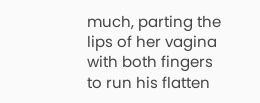much, parting the lips of her vagina with both fingers to run his flatten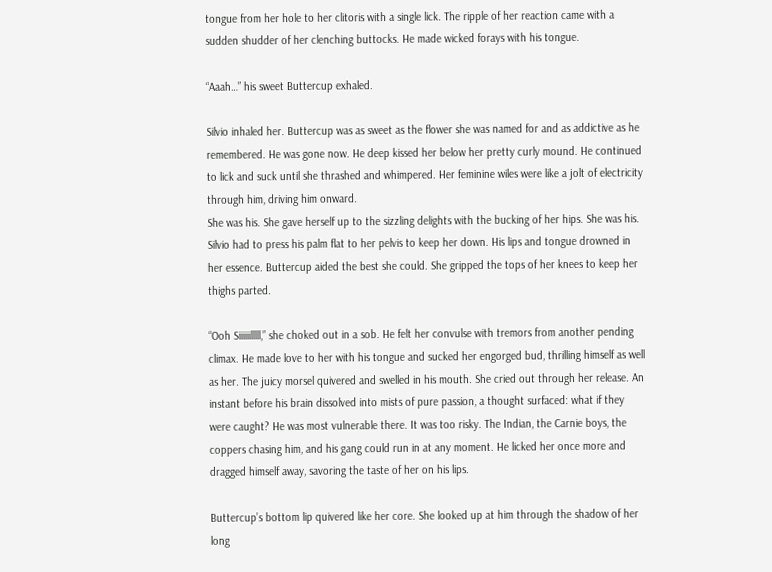tongue from her hole to her clitoris with a single lick. The ripple of her reaction came with a sudden shudder of her clenching buttocks. He made wicked forays with his tongue.

“Aaah…” his sweet Buttercup exhaled.

Silvio inhaled her. Buttercup was as sweet as the flower she was named for and as addictive as he remembered. He was gone now. He deep kissed her below her pretty curly mound. He continued to lick and suck until she thrashed and whimpered. Her feminine wiles were like a jolt of electricity through him, driving him onward.
She was his. She gave herself up to the sizzling delights with the bucking of her hips. She was his. Silvio had to press his palm flat to her pelvis to keep her down. His lips and tongue drowned in her essence. Buttercup aided the best she could. She gripped the tops of her knees to keep her thighs parted.

“Ooh Siiiiiilllll,” she choked out in a sob. He felt her convulse with tremors from another pending climax. He made love to her with his tongue and sucked her engorged bud, thrilling himself as well as her. The juicy morsel quivered and swelled in his mouth. She cried out through her release. An instant before his brain dissolved into mists of pure passion, a thought surfaced: what if they were caught? He was most vulnerable there. It was too risky. The Indian, the Carnie boys, the coppers chasing him, and his gang could run in at any moment. He licked her once more and dragged himself away, savoring the taste of her on his lips.

Buttercup’s bottom lip quivered like her core. She looked up at him through the shadow of her long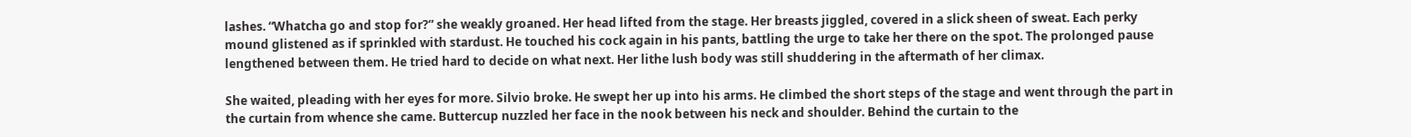lashes. “Whatcha go and stop for?” she weakly groaned. Her head lifted from the stage. Her breasts jiggled, covered in a slick sheen of sweat. Each perky mound glistened as if sprinkled with stardust. He touched his cock again in his pants, battling the urge to take her there on the spot. The prolonged pause lengthened between them. He tried hard to decide on what next. Her lithe lush body was still shuddering in the aftermath of her climax.

She waited, pleading with her eyes for more. Silvio broke. He swept her up into his arms. He climbed the short steps of the stage and went through the part in the curtain from whence she came. Buttercup nuzzled her face in the nook between his neck and shoulder. Behind the curtain to the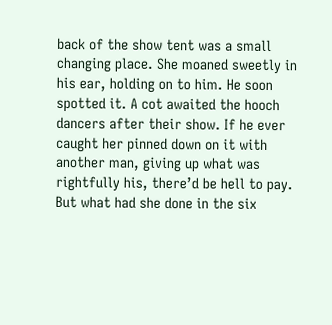back of the show tent was a small changing place. She moaned sweetly in his ear, holding on to him. He soon spotted it. A cot awaited the hooch dancers after their show. If he ever caught her pinned down on it with another man, giving up what was rightfully his, there’d be hell to pay. But what had she done in the six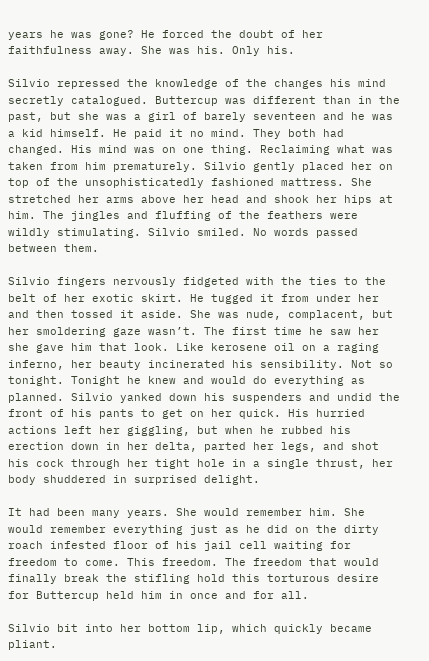years he was gone? He forced the doubt of her faithfulness away. She was his. Only his.

Silvio repressed the knowledge of the changes his mind secretly catalogued. Buttercup was different than in the past, but she was a girl of barely seventeen and he was a kid himself. He paid it no mind. They both had changed. His mind was on one thing. Reclaiming what was taken from him prematurely. Silvio gently placed her on top of the unsophisticatedly fashioned mattress. She stretched her arms above her head and shook her hips at him. The jingles and fluffing of the feathers were wildly stimulating. Silvio smiled. No words passed between them.

Silvio fingers nervously fidgeted with the ties to the belt of her exotic skirt. He tugged it from under her and then tossed it aside. She was nude, complacent, but her smoldering gaze wasn’t. The first time he saw her she gave him that look. Like kerosene oil on a raging inferno, her beauty incinerated his sensibility. Not so tonight. Tonight he knew and would do everything as planned. Silvio yanked down his suspenders and undid the front of his pants to get on her quick. His hurried actions left her giggling, but when he rubbed his erection down in her delta, parted her legs, and shot his cock through her tight hole in a single thrust, her body shuddered in surprised delight.

It had been many years. She would remember him. She would remember everything just as he did on the dirty roach infested floor of his jail cell waiting for freedom to come. This freedom. The freedom that would finally break the stifling hold this torturous desire for Buttercup held him in once and for all.

Silvio bit into her bottom lip, which quickly became pliant.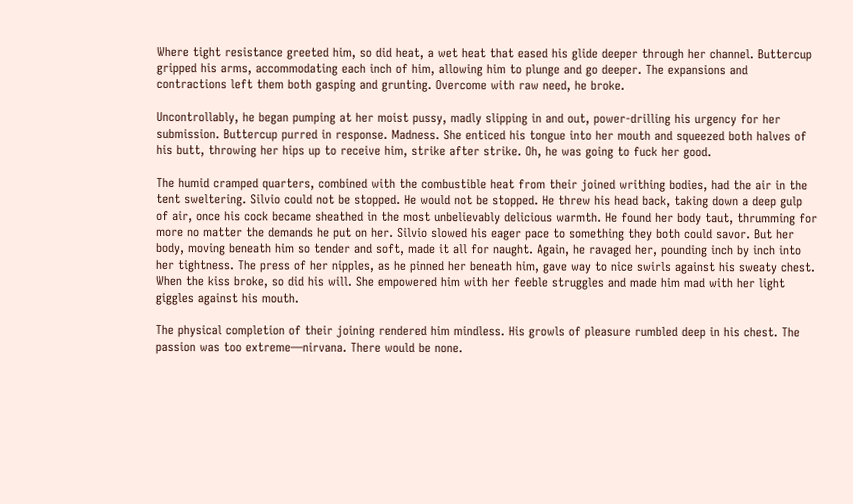Where tight resistance greeted him, so did heat, a wet heat that eased his glide deeper through her channel. Buttercup gripped his arms, accommodating each inch of him, allowing him to plunge and go deeper. The expansions and contractions left them both gasping and grunting. Overcome with raw need, he broke.

Uncontrollably, he began pumping at her moist pussy, madly slipping in and out, power-drilling his urgency for her submission. Buttercup purred in response. Madness. She enticed his tongue into her mouth and squeezed both halves of his butt, throwing her hips up to receive him, strike after strike. Oh, he was going to fuck her good.

The humid cramped quarters, combined with the combustible heat from their joined writhing bodies, had the air in the tent sweltering. Silvio could not be stopped. He would not be stopped. He threw his head back, taking down a deep gulp of air, once his cock became sheathed in the most unbelievably delicious warmth. He found her body taut, thrumming for more no matter the demands he put on her. Silvio slowed his eager pace to something they both could savor. But her body, moving beneath him so tender and soft, made it all for naught. Again, he ravaged her, pounding inch by inch into her tightness. The press of her nipples, as he pinned her beneath him, gave way to nice swirls against his sweaty chest. When the kiss broke, so did his will. She empowered him with her feeble struggles and made him mad with her light giggles against his mouth.

The physical completion of their joining rendered him mindless. His growls of pleasure rumbled deep in his chest. The passion was too extreme—nirvana. There would be none.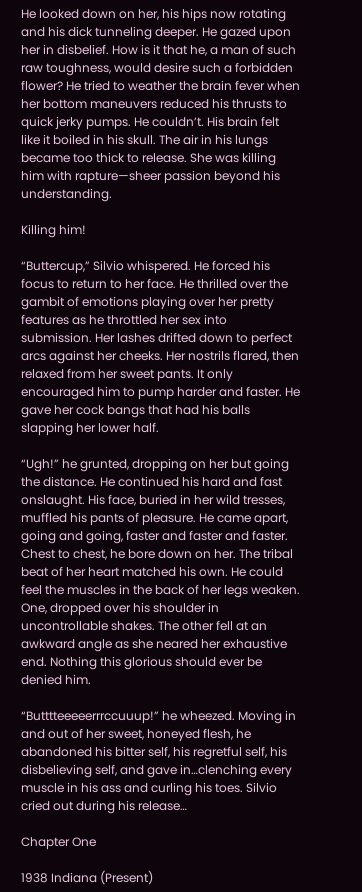He looked down on her, his hips now rotating and his dick tunneling deeper. He gazed upon her in disbelief. How is it that he, a man of such raw toughness, would desire such a forbidden flower? He tried to weather the brain fever when her bottom maneuvers reduced his thrusts to quick jerky pumps. He couldn’t. His brain felt like it boiled in his skull. The air in his lungs became too thick to release. She was killing him with rapture—sheer passion beyond his understanding.

Killing him!

“Buttercup,” Silvio whispered. He forced his focus to return to her face. He thrilled over the gambit of emotions playing over her pretty features as he throttled her sex into submission. Her lashes drifted down to perfect arcs against her cheeks. Her nostrils flared, then relaxed from her sweet pants. It only encouraged him to pump harder and faster. He gave her cock bangs that had his balls slapping her lower half.

“Ugh!” he grunted, dropping on her but going the distance. He continued his hard and fast onslaught. His face, buried in her wild tresses, muffled his pants of pleasure. He came apart, going and going, faster and faster and faster. Chest to chest, he bore down on her. The tribal beat of her heart matched his own. He could feel the muscles in the back of her legs weaken. One, dropped over his shoulder in uncontrollable shakes. The other fell at an awkward angle as she neared her exhaustive end. Nothing this glorious should ever be denied him.

“Butttteeeeerrrccuuup!” he wheezed. Moving in and out of her sweet, honeyed flesh, he abandoned his bitter self, his regretful self, his disbelieving self, and gave in…clenching every muscle in his ass and curling his toes. Silvio cried out during his release…

Chapter One

1938 Indiana (Present)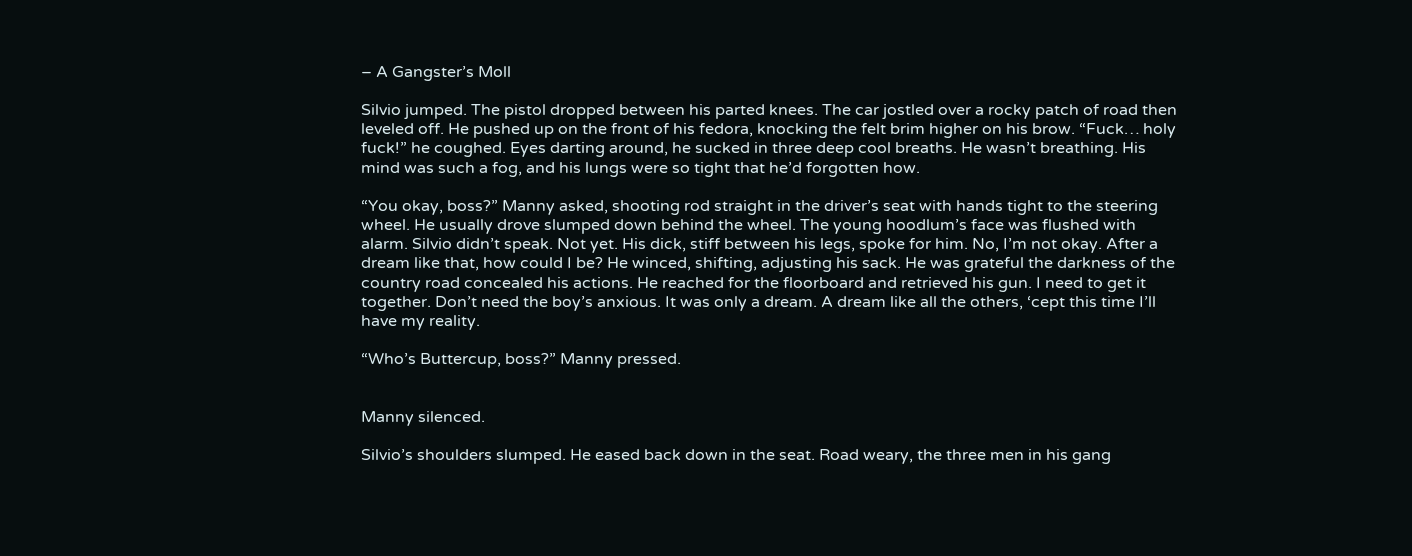– A Gangster’s Moll

Silvio jumped. The pistol dropped between his parted knees. The car jostled over a rocky patch of road then leveled off. He pushed up on the front of his fedora, knocking the felt brim higher on his brow. “Fuck… holy fuck!” he coughed. Eyes darting around, he sucked in three deep cool breaths. He wasn’t breathing. His mind was such a fog, and his lungs were so tight that he’d forgotten how.

“You okay, boss?” Manny asked, shooting rod straight in the driver’s seat with hands tight to the steering wheel. He usually drove slumped down behind the wheel. The young hoodlum’s face was flushed with alarm. Silvio didn’t speak. Not yet. His dick, stiff between his legs, spoke for him. No, I’m not okay. After a dream like that, how could I be? He winced, shifting, adjusting his sack. He was grateful the darkness of the country road concealed his actions. He reached for the floorboard and retrieved his gun. I need to get it together. Don’t need the boy’s anxious. It was only a dream. A dream like all the others, ‘cept this time I’ll have my reality.

“Who’s Buttercup, boss?” Manny pressed.


Manny silenced.

Silvio’s shoulders slumped. He eased back down in the seat. Road weary, the three men in his gang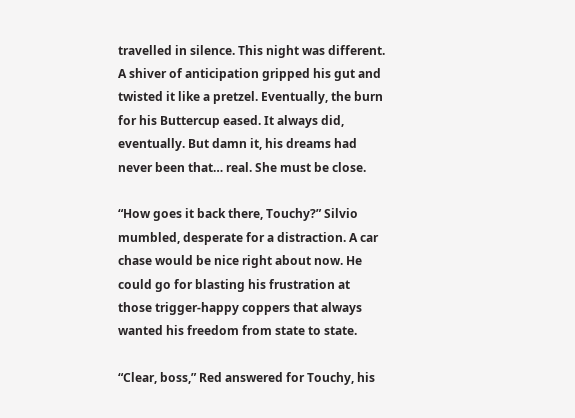travelled in silence. This night was different. A shiver of anticipation gripped his gut and twisted it like a pretzel. Eventually, the burn for his Buttercup eased. It always did, eventually. But damn it, his dreams had never been that… real. She must be close.

“How goes it back there, Touchy?” Silvio mumbled, desperate for a distraction. A car chase would be nice right about now. He could go for blasting his frustration at those trigger-happy coppers that always wanted his freedom from state to state.

“Clear, boss,” Red answered for Touchy, his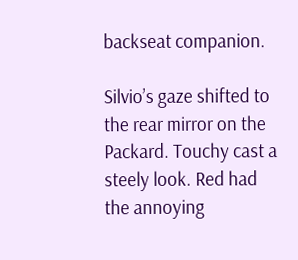backseat companion.

Silvio’s gaze shifted to the rear mirror on the Packard. Touchy cast a steely look. Red had the annoying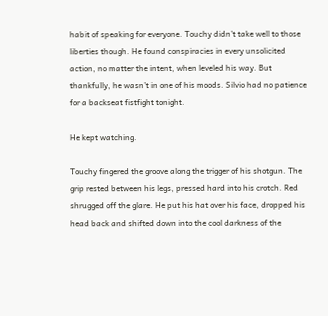habit of speaking for everyone. Touchy didn’t take well to those liberties though. He found conspiracies in every unsolicited action, no matter the intent, when leveled his way. But thankfully, he wasn’t in one of his moods. Silvio had no patience for a backseat fistfight tonight.

He kept watching.

Touchy fingered the groove along the trigger of his shotgun. The grip rested between his legs, pressed hard into his crotch. Red shrugged off the glare. He put his hat over his face, dropped his head back and shifted down into the cool darkness of the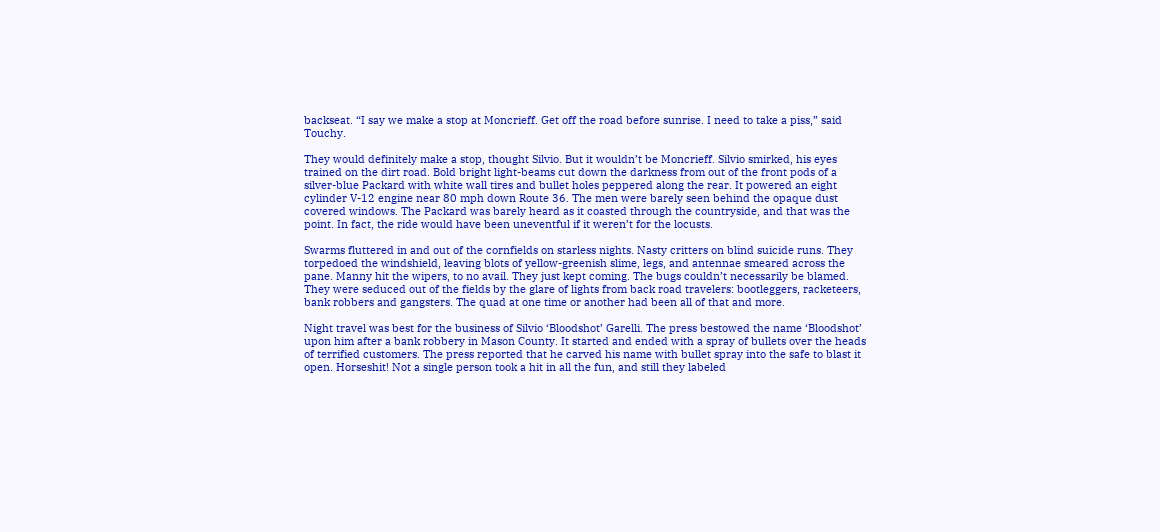backseat. “I say we make a stop at Moncrieff. Get off the road before sunrise. I need to take a piss,” said Touchy.

They would definitely make a stop, thought Silvio. But it wouldn’t be Moncrieff. Silvio smirked, his eyes trained on the dirt road. Bold bright light-beams cut down the darkness from out of the front pods of a silver-blue Packard with white wall tires and bullet holes peppered along the rear. It powered an eight cylinder V-12 engine near 80 mph down Route 36. The men were barely seen behind the opaque dust covered windows. The Packard was barely heard as it coasted through the countryside, and that was the point. In fact, the ride would have been uneventful if it weren’t for the locusts.

Swarms fluttered in and out of the cornfields on starless nights. Nasty critters on blind suicide runs. They torpedoed the windshield, leaving blots of yellow-greenish slime, legs, and antennae smeared across the pane. Manny hit the wipers, to no avail. They just kept coming. The bugs couldn’t necessarily be blamed. They were seduced out of the fields by the glare of lights from back road travelers: bootleggers, racketeers, bank robbers and gangsters. The quad at one time or another had been all of that and more.

Night travel was best for the business of Silvio ‘Bloodshot’ Garelli. The press bestowed the name ‘Bloodshot’ upon him after a bank robbery in Mason County. It started and ended with a spray of bullets over the heads of terrified customers. The press reported that he carved his name with bullet spray into the safe to blast it open. Horseshit! Not a single person took a hit in all the fun, and still they labeled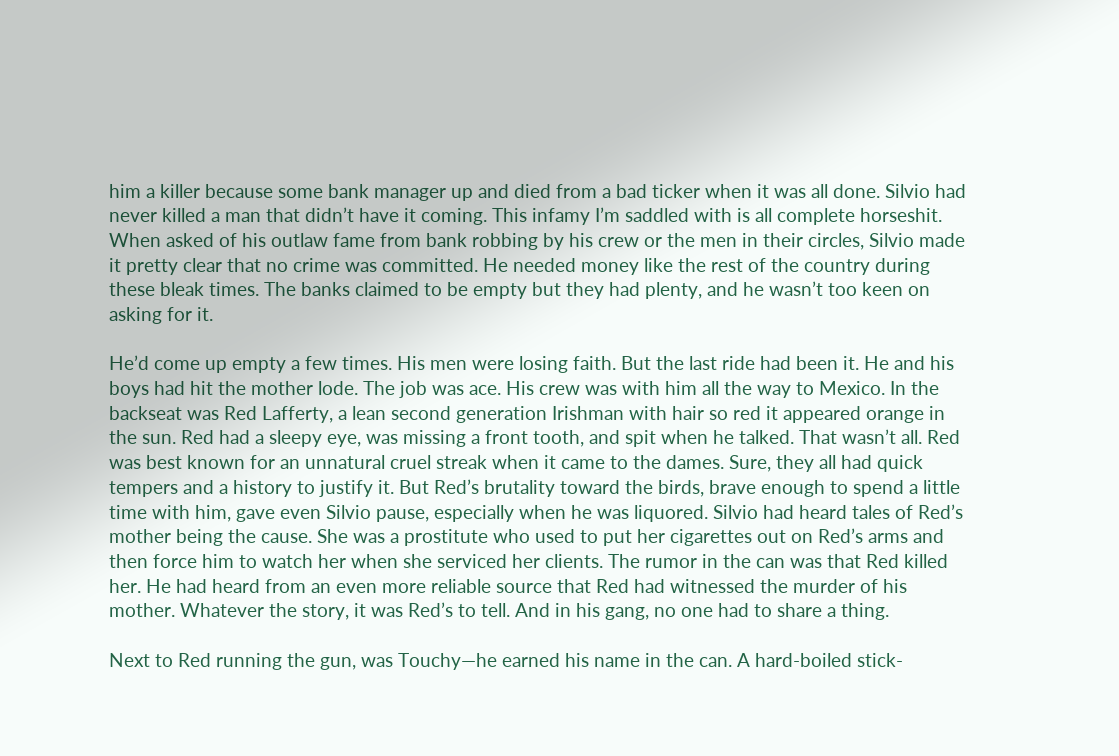him a killer because some bank manager up and died from a bad ticker when it was all done. Silvio had never killed a man that didn’t have it coming. This infamy I’m saddled with is all complete horseshit. When asked of his outlaw fame from bank robbing by his crew or the men in their circles, Silvio made it pretty clear that no crime was committed. He needed money like the rest of the country during these bleak times. The banks claimed to be empty but they had plenty, and he wasn’t too keen on asking for it.

He’d come up empty a few times. His men were losing faith. But the last ride had been it. He and his boys had hit the mother lode. The job was ace. His crew was with him all the way to Mexico. In the backseat was Red Lafferty, a lean second generation Irishman with hair so red it appeared orange in the sun. Red had a sleepy eye, was missing a front tooth, and spit when he talked. That wasn’t all. Red was best known for an unnatural cruel streak when it came to the dames. Sure, they all had quick tempers and a history to justify it. But Red’s brutality toward the birds, brave enough to spend a little time with him, gave even Silvio pause, especially when he was liquored. Silvio had heard tales of Red’s mother being the cause. She was a prostitute who used to put her cigarettes out on Red’s arms and then force him to watch her when she serviced her clients. The rumor in the can was that Red killed her. He had heard from an even more reliable source that Red had witnessed the murder of his mother. Whatever the story, it was Red’s to tell. And in his gang, no one had to share a thing.

Next to Red running the gun, was Touchy—he earned his name in the can. A hard-boiled stick-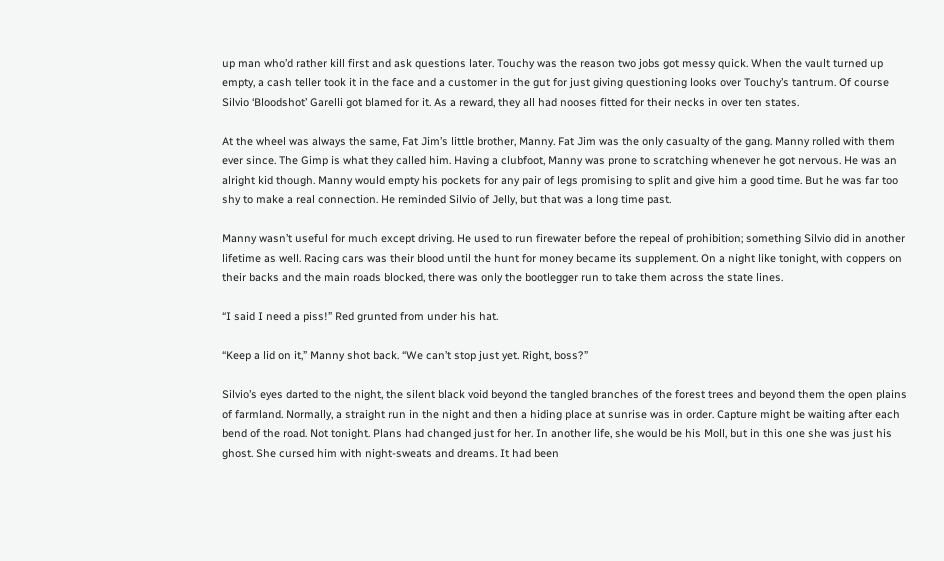up man who’d rather kill first and ask questions later. Touchy was the reason two jobs got messy quick. When the vault turned up empty, a cash teller took it in the face and a customer in the gut for just giving questioning looks over Touchy’s tantrum. Of course Silvio ‘Bloodshot’ Garelli got blamed for it. As a reward, they all had nooses fitted for their necks in over ten states.

At the wheel was always the same, Fat Jim’s little brother, Manny. Fat Jim was the only casualty of the gang. Manny rolled with them ever since. The Gimp is what they called him. Having a clubfoot, Manny was prone to scratching whenever he got nervous. He was an alright kid though. Manny would empty his pockets for any pair of legs promising to split and give him a good time. But he was far too shy to make a real connection. He reminded Silvio of Jelly, but that was a long time past.

Manny wasn’t useful for much except driving. He used to run firewater before the repeal of prohibition; something Silvio did in another lifetime as well. Racing cars was their blood until the hunt for money became its supplement. On a night like tonight, with coppers on their backs and the main roads blocked, there was only the bootlegger run to take them across the state lines.

“I said I need a piss!” Red grunted from under his hat.

“Keep a lid on it,” Manny shot back. “We can’t stop just yet. Right, boss?”

Silvio’s eyes darted to the night, the silent black void beyond the tangled branches of the forest trees and beyond them the open plains of farmland. Normally, a straight run in the night and then a hiding place at sunrise was in order. Capture might be waiting after each bend of the road. Not tonight. Plans had changed just for her. In another life, she would be his Moll, but in this one she was just his ghost. She cursed him with night-sweats and dreams. It had been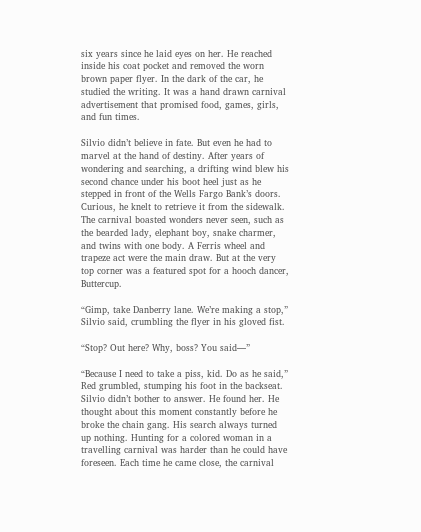six years since he laid eyes on her. He reached inside his coat pocket and removed the worn brown paper flyer. In the dark of the car, he studied the writing. It was a hand drawn carnival advertisement that promised food, games, girls, and fun times.

Silvio didn’t believe in fate. But even he had to marvel at the hand of destiny. After years of wondering and searching, a drifting wind blew his second chance under his boot heel just as he stepped in front of the Wells Fargo Bank’s doors. Curious, he knelt to retrieve it from the sidewalk. The carnival boasted wonders never seen, such as the bearded lady, elephant boy, snake charmer, and twins with one body. A Ferris wheel and trapeze act were the main draw. But at the very top corner was a featured spot for a hooch dancer, Buttercup.

“Gimp, take Danberry lane. We’re making a stop,” Silvio said, crumbling the flyer in his gloved fist.

“Stop? Out here? Why, boss? You said—”

“Because I need to take a piss, kid. Do as he said,” Red grumbled, stumping his foot in the backseat. Silvio didn’t bother to answer. He found her. He thought about this moment constantly before he broke the chain gang. His search always turned up nothing. Hunting for a colored woman in a travelling carnival was harder than he could have foreseen. Each time he came close, the carnival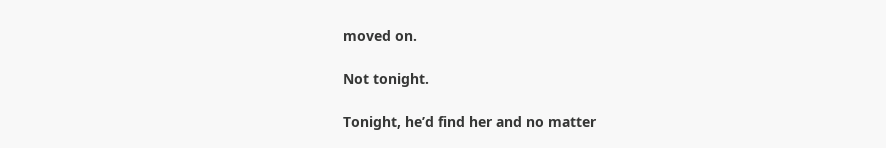moved on.

Not tonight.

Tonight, he’d find her and no matter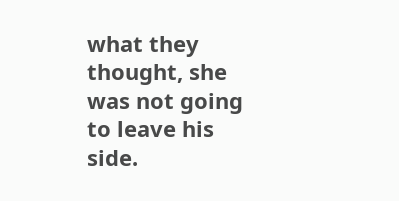what they thought, she was not going to leave his side.